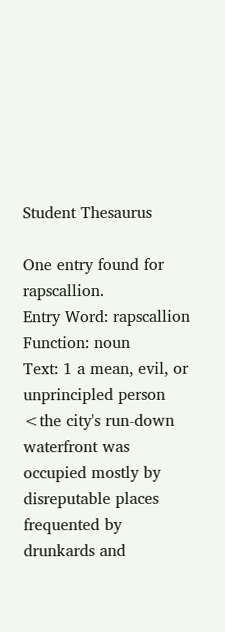Student Thesaurus

One entry found for rapscallion.
Entry Word: rapscallion
Function: noun
Text: 1 a mean, evil, or unprincipled person <the city's run-down waterfront was occupied mostly by disreputable places frequented by drunkards and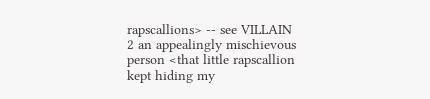rapscallions> -- see VILLAIN
2 an appealingly mischievous person <that little rapscallion kept hiding my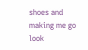shoes and making me go look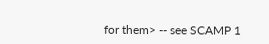for them> -- see SCAMP 1